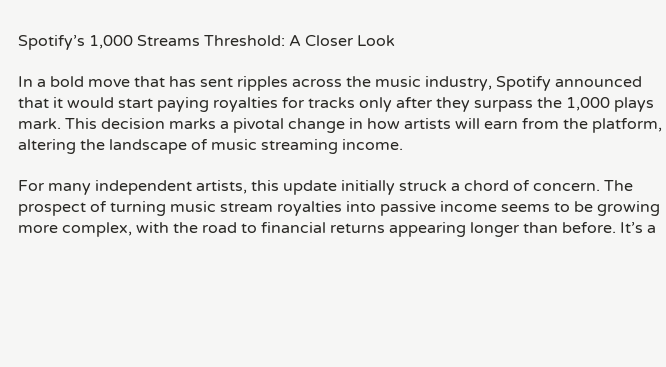Spotify’s 1,000 Streams Threshold: A Closer Look

In a bold move that has sent ripples across the music industry, Spotify announced that it would start paying royalties for tracks only after they surpass the 1,000 plays mark. This decision marks a pivotal change in how artists will earn from the platform, altering the landscape of music streaming income.

For many independent artists, this update initially struck a chord of concern. The prospect of turning music stream royalties into passive income seems to be growing more complex, with the road to financial returns appearing longer than before. It’s a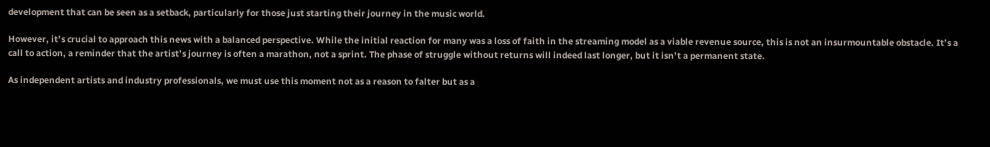development that can be seen as a setback, particularly for those just starting their journey in the music world.

However, it’s crucial to approach this news with a balanced perspective. While the initial reaction for many was a loss of faith in the streaming model as a viable revenue source, this is not an insurmountable obstacle. It’s a call to action, a reminder that the artist’s journey is often a marathon, not a sprint. The phase of struggle without returns will indeed last longer, but it isn’t a permanent state.

As independent artists and industry professionals, we must use this moment not as a reason to falter but as a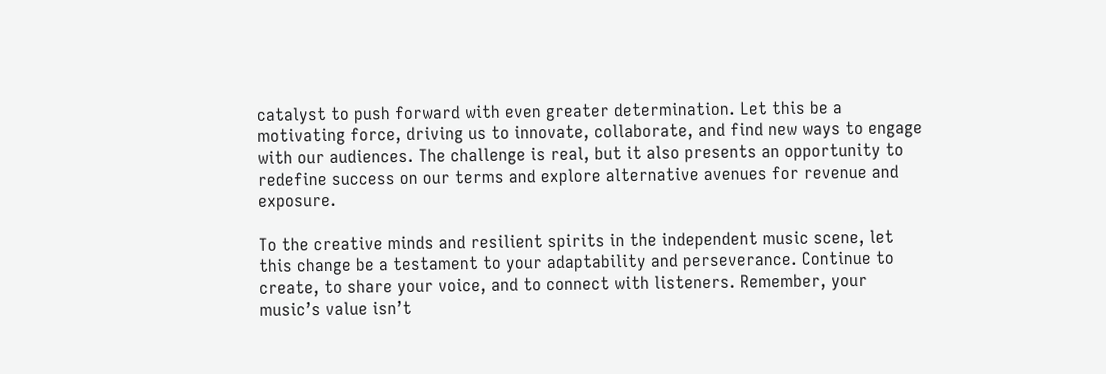catalyst to push forward with even greater determination. Let this be a motivating force, driving us to innovate, collaborate, and find new ways to engage with our audiences. The challenge is real, but it also presents an opportunity to redefine success on our terms and explore alternative avenues for revenue and exposure.

To the creative minds and resilient spirits in the independent music scene, let this change be a testament to your adaptability and perseverance. Continue to create, to share your voice, and to connect with listeners. Remember, your music’s value isn’t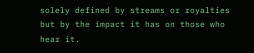solely defined by streams or royalties but by the impact it has on those who hear it.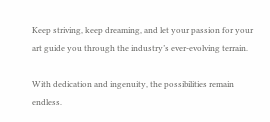Keep striving, keep dreaming, and let your passion for your art guide you through the industry’s ever-evolving terrain.

With dedication and ingenuity, the possibilities remain endless.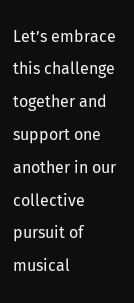Let’s embrace this challenge together and support one another in our collective pursuit of musical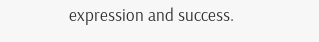expression and success.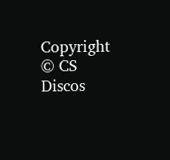Copyright © CS Discos